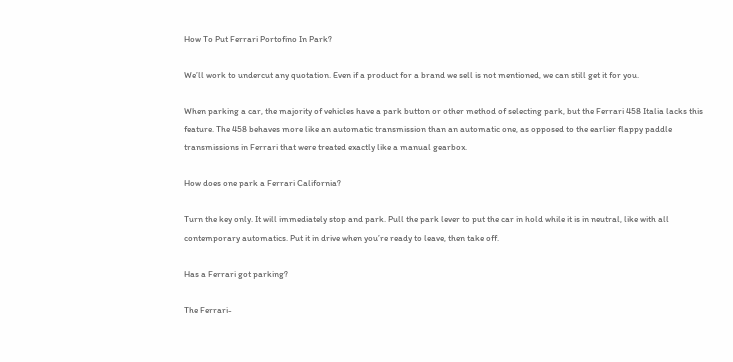How To Put Ferrari Portofino In Park?

We’ll work to undercut any quotation. Even if a product for a brand we sell is not mentioned, we can still get it for you.

When parking a car, the majority of vehicles have a park button or other method of selecting park, but the Ferrari 458 Italia lacks this feature. The 458 behaves more like an automatic transmission than an automatic one, as opposed to the earlier flappy paddle transmissions in Ferrari that were treated exactly like a manual gearbox.

How does one park a Ferrari California?

Turn the key only. It will immediately stop and park. Pull the park lever to put the car in hold while it is in neutral, like with all contemporary automatics. Put it in drive when you’re ready to leave, then take off.

Has a Ferrari got parking?

The Ferrari-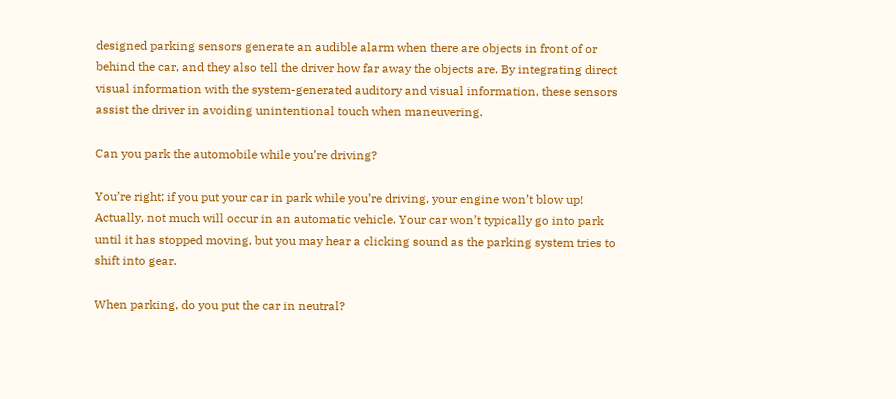designed parking sensors generate an audible alarm when there are objects in front of or behind the car, and they also tell the driver how far away the objects are. By integrating direct visual information with the system-generated auditory and visual information, these sensors assist the driver in avoiding unintentional touch when maneuvering.

Can you park the automobile while you’re driving?

You’re right; if you put your car in park while you’re driving, your engine won’t blow up! Actually, not much will occur in an automatic vehicle. Your car won’t typically go into park until it has stopped moving, but you may hear a clicking sound as the parking system tries to shift into gear.

When parking, do you put the car in neutral?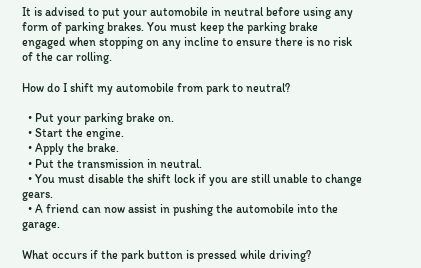It is advised to put your automobile in neutral before using any form of parking brakes. You must keep the parking brake engaged when stopping on any incline to ensure there is no risk of the car rolling.

How do I shift my automobile from park to neutral?

  • Put your parking brake on.
  • Start the engine.
  • Apply the brake.
  • Put the transmission in neutral.
  • You must disable the shift lock if you are still unable to change gears.
  • A friend can now assist in pushing the automobile into the garage.

What occurs if the park button is pressed while driving?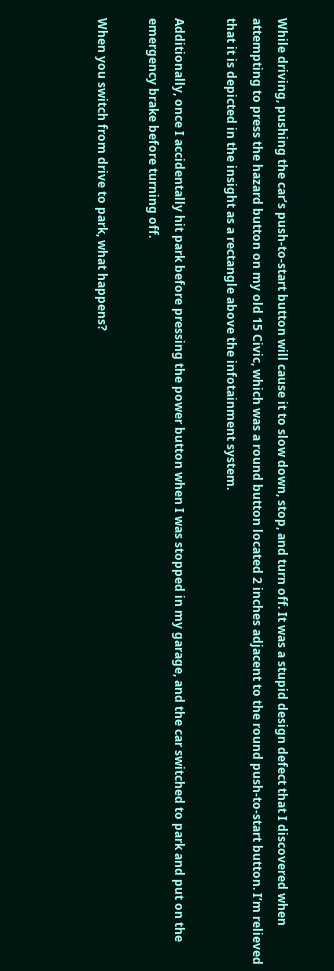While driving, pushing the car’s push-to-start button will cause it to slow down, stop, and turn off. It was a stupid design defect that I discovered when attempting to press the hazard button on my old 15 Civic, which was a round button located 2 inches adjacent to the round push-to-start button. I’m relieved that it is depicted in the insight as a rectangle above the infotainment system.

Additionally, once I accidentally hit park before pressing the power button when I was stopped in my garage, and the car switched to park and put on the emergency brake before turning off.

When you switch from drive to park, what happens?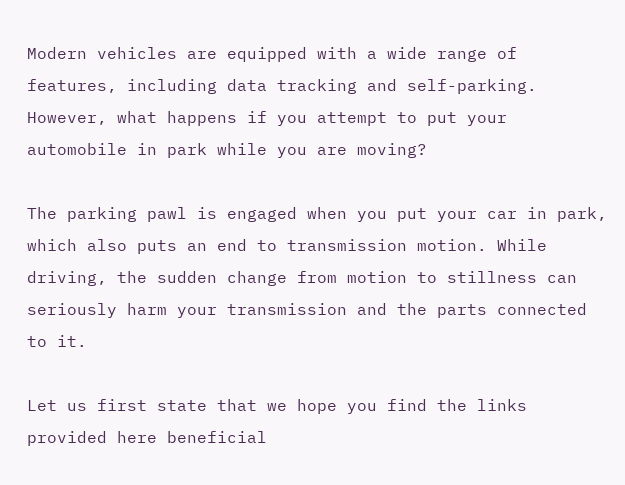Modern vehicles are equipped with a wide range of features, including data tracking and self-parking. However, what happens if you attempt to put your automobile in park while you are moving?

The parking pawl is engaged when you put your car in park, which also puts an end to transmission motion. While driving, the sudden change from motion to stillness can seriously harm your transmission and the parts connected to it.

Let us first state that we hope you find the links provided here beneficial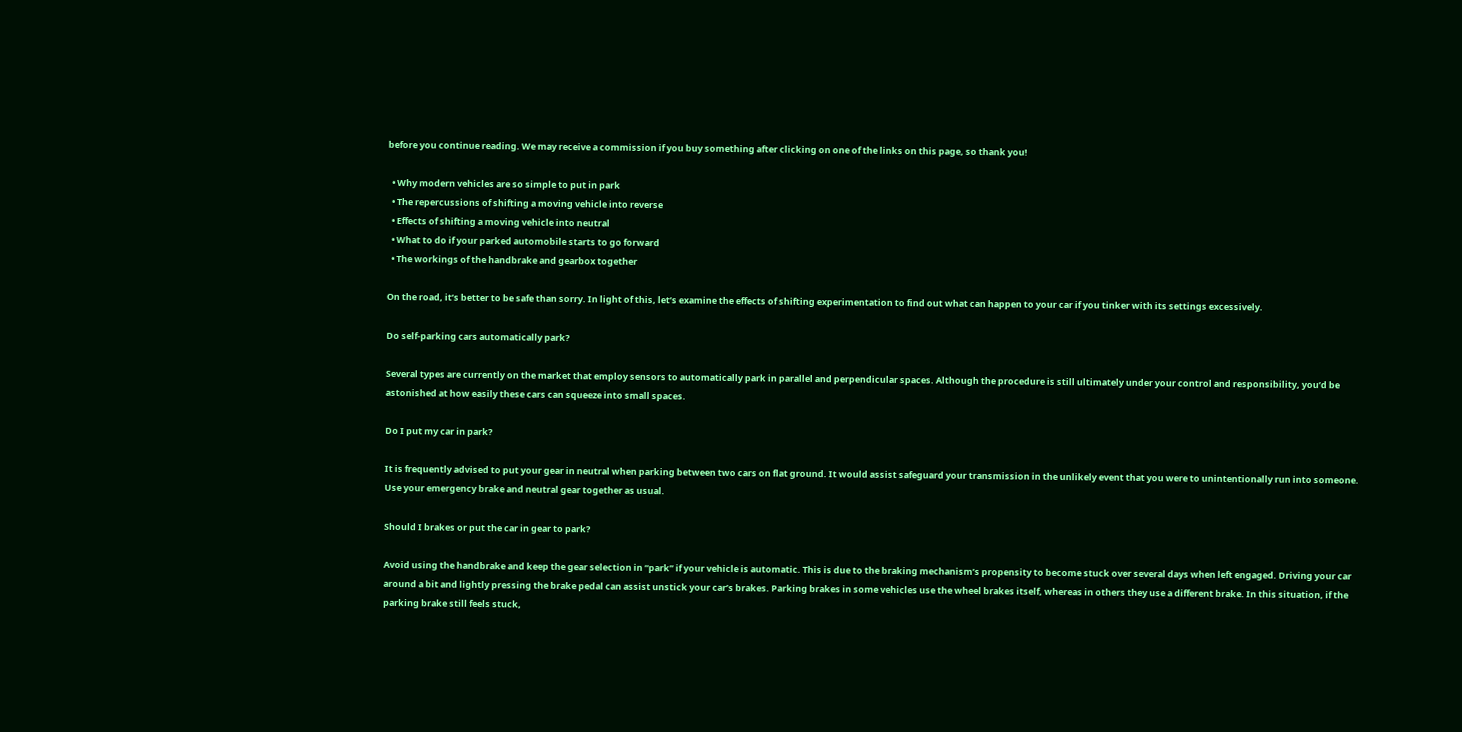before you continue reading. We may receive a commission if you buy something after clicking on one of the links on this page, so thank you!

  • Why modern vehicles are so simple to put in park
  • The repercussions of shifting a moving vehicle into reverse
  • Effects of shifting a moving vehicle into neutral
  • What to do if your parked automobile starts to go forward
  • The workings of the handbrake and gearbox together

On the road, it’s better to be safe than sorry. In light of this, let’s examine the effects of shifting experimentation to find out what can happen to your car if you tinker with its settings excessively.

Do self-parking cars automatically park?

Several types are currently on the market that employ sensors to automatically park in parallel and perpendicular spaces. Although the procedure is still ultimately under your control and responsibility, you’d be astonished at how easily these cars can squeeze into small spaces.

Do I put my car in park?

It is frequently advised to put your gear in neutral when parking between two cars on flat ground. It would assist safeguard your transmission in the unlikely event that you were to unintentionally run into someone. Use your emergency brake and neutral gear together as usual.

Should I brakes or put the car in gear to park?

Avoid using the handbrake and keep the gear selection in “park” if your vehicle is automatic. This is due to the braking mechanism’s propensity to become stuck over several days when left engaged. Driving your car around a bit and lightly pressing the brake pedal can assist unstick your car’s brakes. Parking brakes in some vehicles use the wheel brakes itself, whereas in others they use a different brake. In this situation, if the parking brake still feels stuck,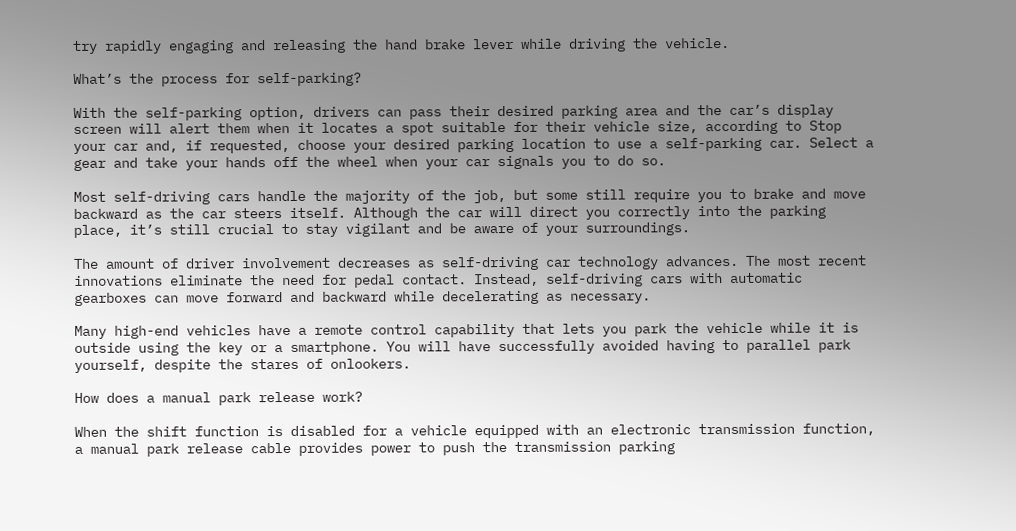try rapidly engaging and releasing the hand brake lever while driving the vehicle.

What’s the process for self-parking?

With the self-parking option, drivers can pass their desired parking area and the car’s display screen will alert them when it locates a spot suitable for their vehicle size, according to Stop your car and, if requested, choose your desired parking location to use a self-parking car. Select a gear and take your hands off the wheel when your car signals you to do so.

Most self-driving cars handle the majority of the job, but some still require you to brake and move backward as the car steers itself. Although the car will direct you correctly into the parking place, it’s still crucial to stay vigilant and be aware of your surroundings.

The amount of driver involvement decreases as self-driving car technology advances. The most recent innovations eliminate the need for pedal contact. Instead, self-driving cars with automatic gearboxes can move forward and backward while decelerating as necessary.

Many high-end vehicles have a remote control capability that lets you park the vehicle while it is outside using the key or a smartphone. You will have successfully avoided having to parallel park yourself, despite the stares of onlookers.

How does a manual park release work?

When the shift function is disabled for a vehicle equipped with an electronic transmission function, a manual park release cable provides power to push the transmission parking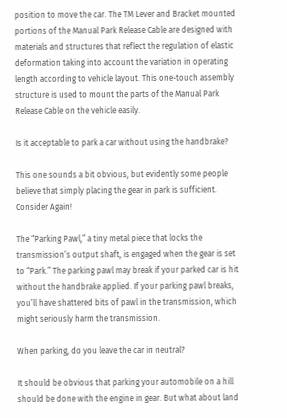position to move the car. The TM Lever and Bracket mounted portions of the Manual Park Release Cable are designed with materials and structures that reflect the regulation of elastic deformation taking into account the variation in operating length according to vehicle layout. This one-touch assembly structure is used to mount the parts of the Manual Park Release Cable on the vehicle easily.

Is it acceptable to park a car without using the handbrake?

This one sounds a bit obvious, but evidently some people believe that simply placing the gear in park is sufficient. Consider Again!

The “Parking Pawl,” a tiny metal piece that locks the transmission’s output shaft, is engaged when the gear is set to “Park.” The parking pawl may break if your parked car is hit without the handbrake applied. If your parking pawl breaks, you’ll have shattered bits of pawl in the transmission, which might seriously harm the transmission.

When parking, do you leave the car in neutral?

It should be obvious that parking your automobile on a hill should be done with the engine in gear. But what about land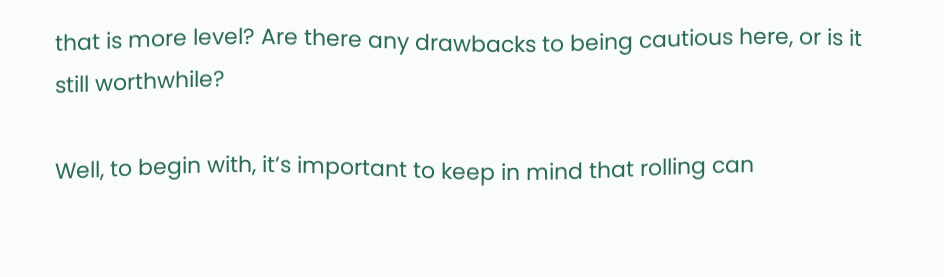that is more level? Are there any drawbacks to being cautious here, or is it still worthwhile?

Well, to begin with, it’s important to keep in mind that rolling can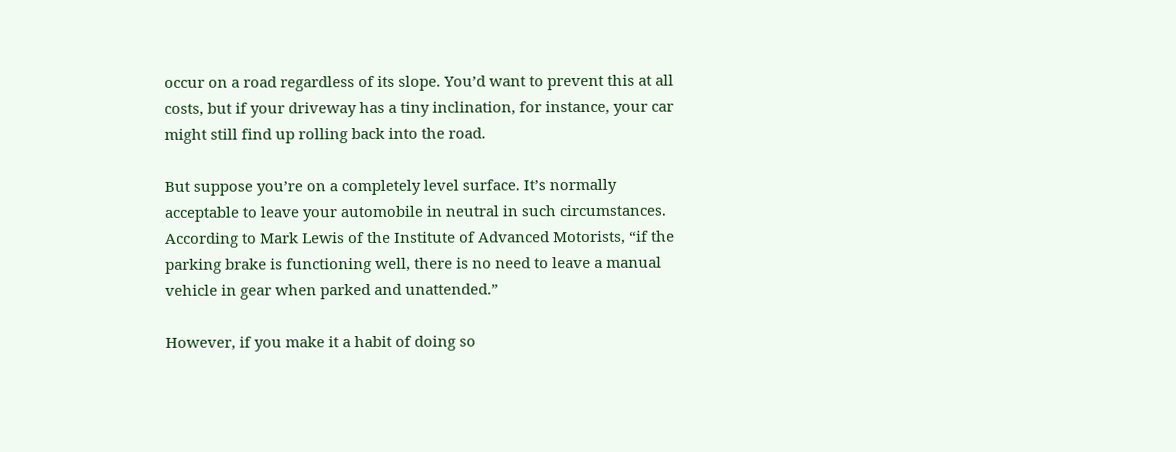occur on a road regardless of its slope. You’d want to prevent this at all costs, but if your driveway has a tiny inclination, for instance, your car might still find up rolling back into the road.

But suppose you’re on a completely level surface. It’s normally acceptable to leave your automobile in neutral in such circumstances. According to Mark Lewis of the Institute of Advanced Motorists, “if the parking brake is functioning well, there is no need to leave a manual vehicle in gear when parked and unattended.”

However, if you make it a habit of doing so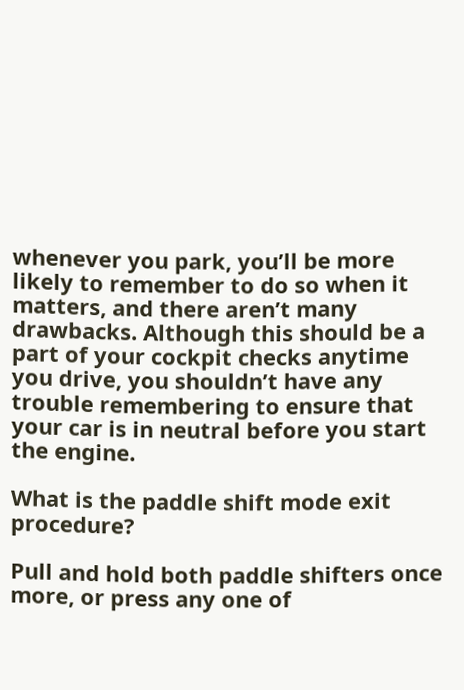whenever you park, you’ll be more likely to remember to do so when it matters, and there aren’t many drawbacks. Although this should be a part of your cockpit checks anytime you drive, you shouldn’t have any trouble remembering to ensure that your car is in neutral before you start the engine.

What is the paddle shift mode exit procedure?

Pull and hold both paddle shifters once more, or press any one of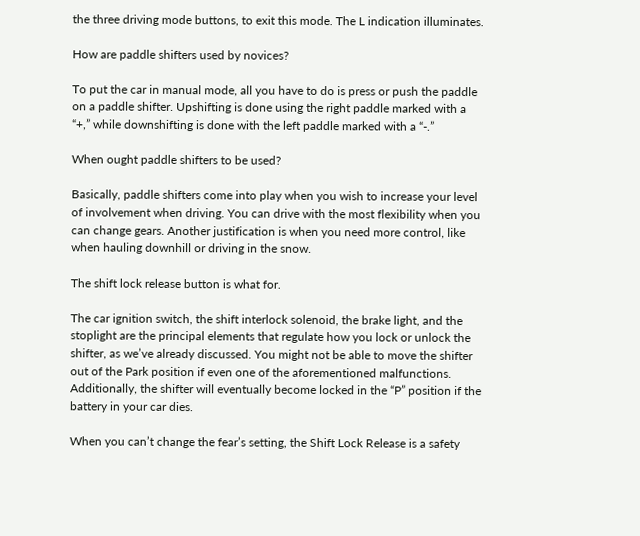the three driving mode buttons, to exit this mode. The L indication illuminates.

How are paddle shifters used by novices?

To put the car in manual mode, all you have to do is press or push the paddle on a paddle shifter. Upshifting is done using the right paddle marked with a “+,” while downshifting is done with the left paddle marked with a “-.”

When ought paddle shifters to be used?

Basically, paddle shifters come into play when you wish to increase your level of involvement when driving. You can drive with the most flexibility when you can change gears. Another justification is when you need more control, like when hauling downhill or driving in the snow.

The shift lock release button is what for.

The car ignition switch, the shift interlock solenoid, the brake light, and the stoplight are the principal elements that regulate how you lock or unlock the shifter, as we’ve already discussed. You might not be able to move the shifter out of the Park position if even one of the aforementioned malfunctions. Additionally, the shifter will eventually become locked in the “P” position if the battery in your car dies.

When you can’t change the fear’s setting, the Shift Lock Release is a safety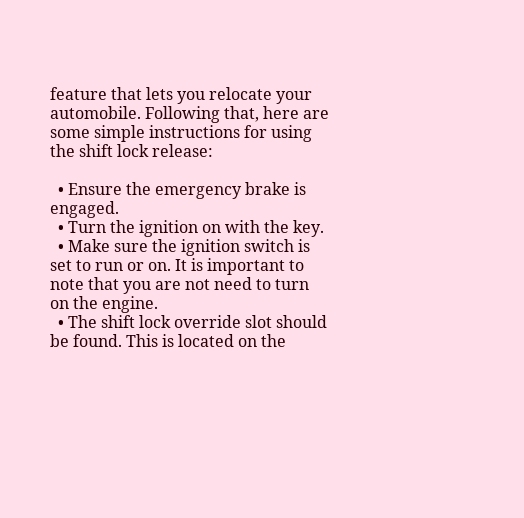feature that lets you relocate your automobile. Following that, here are some simple instructions for using the shift lock release:

  • Ensure the emergency brake is engaged.
  • Turn the ignition on with the key.
  • Make sure the ignition switch is set to run or on. It is important to note that you are not need to turn on the engine.
  • The shift lock override slot should be found. This is located on the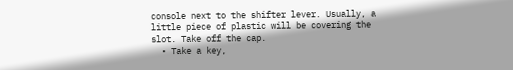console next to the shifter lever. Usually, a little piece of plastic will be covering the slot. Take off the cap.
  • Take a key,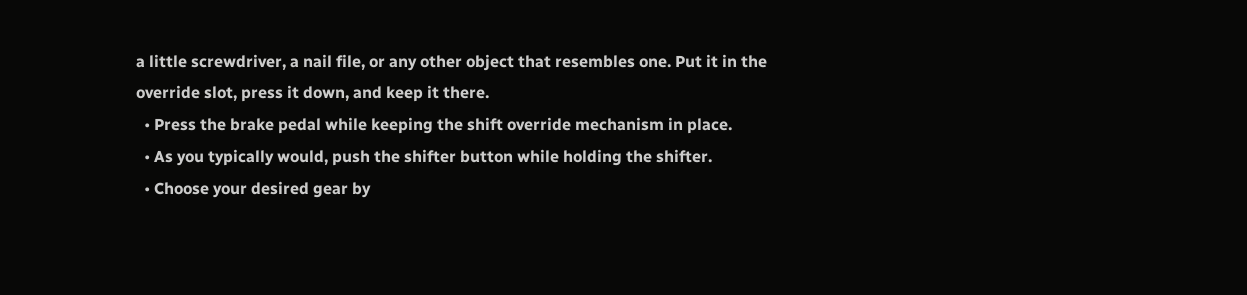a little screwdriver, a nail file, or any other object that resembles one. Put it in the override slot, press it down, and keep it there.
  • Press the brake pedal while keeping the shift override mechanism in place.
  • As you typically would, push the shifter button while holding the shifter.
  • Choose your desired gear by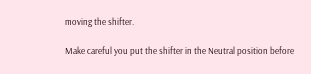moving the shifter.

Make careful you put the shifter in the Neutral position before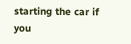starting the car if you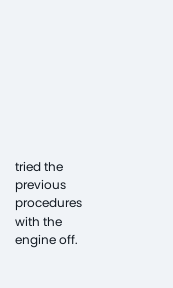tried the previous procedures with the engine off.